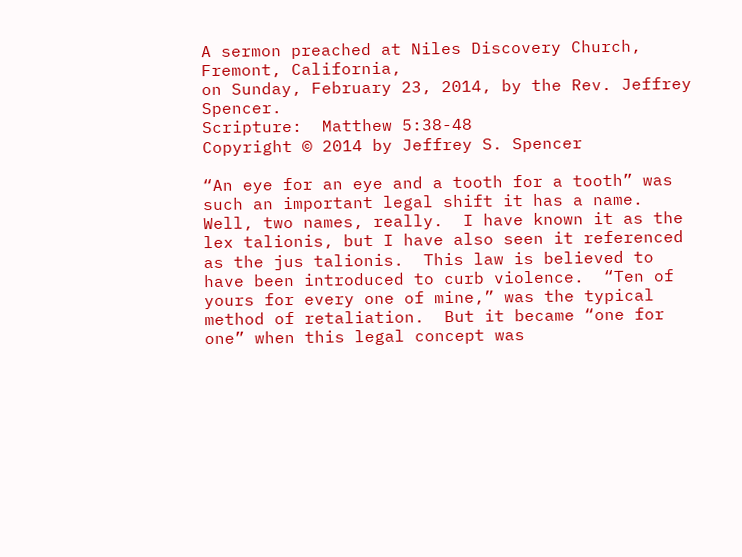A sermon preached at Niles Discovery Church, Fremont, California,
on Sunday, February 23, 2014, by the Rev. Jeffrey Spencer.
Scripture:  Matthew 5:38-48
Copyright © 2014 by Jeffrey S. Spencer

“An eye for an eye and a tooth for a tooth” was such an important legal shift it has a name.  Well, two names, really.  I have known it as the lex talionis, but I have also seen it referenced as the jus talionis.  This law is believed to have been introduced to curb violence.  “Ten of yours for every one of mine,” was the typical method of retaliation.  But it became “one for one” when this legal concept was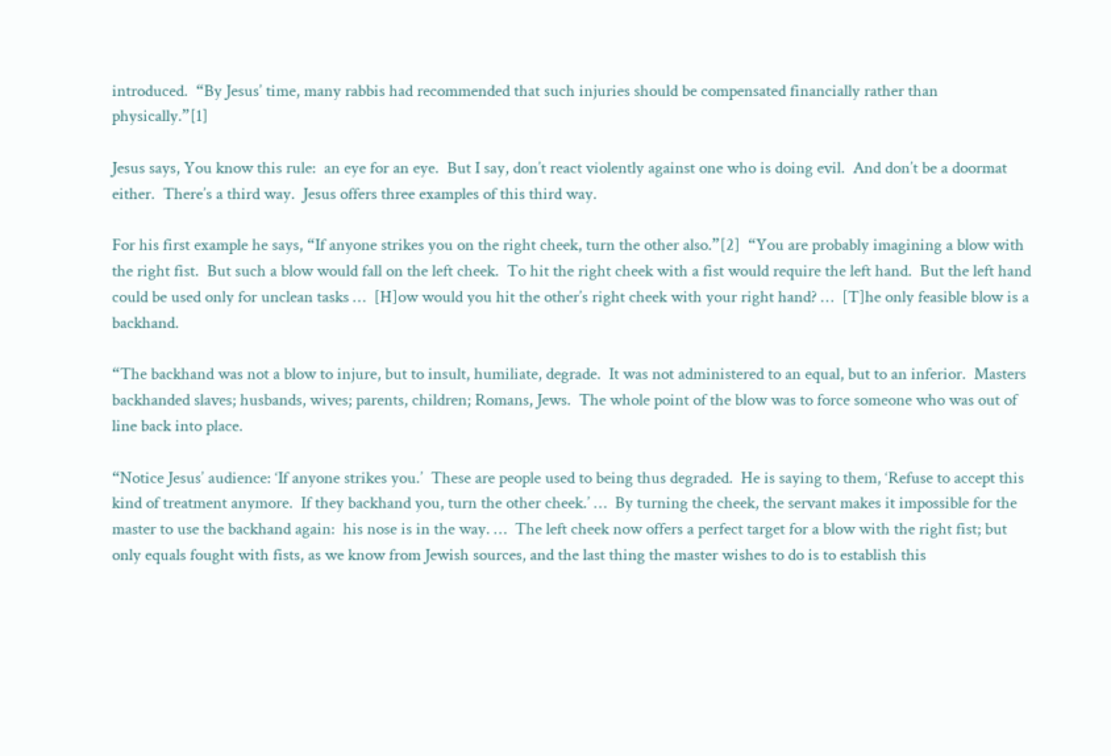introduced.  “By Jesus’ time, many rabbis had recommended that such injuries should be compensated financially rather than physically.”[1]

Jesus says, You know this rule:  an eye for an eye.  But I say, don’t react violently against one who is doing evil.  And don’t be a doormat either.  There’s a third way.  Jesus offers three examples of this third way.

For his first example he says, “If anyone strikes you on the right cheek, turn the other also.”[2]  “You are probably imagining a blow with the right fist.  But such a blow would fall on the left cheek.  To hit the right cheek with a fist would require the left hand.  But the left hand could be used only for unclean tasks …  [H]ow would you hit the other’s right cheek with your right hand? …  [T]he only feasible blow is a backhand.

“The backhand was not a blow to injure, but to insult, humiliate, degrade.  It was not administered to an equal, but to an inferior.  Masters backhanded slaves; husbands, wives; parents, children; Romans, Jews.  The whole point of the blow was to force someone who was out of line back into place.

“Notice Jesus’ audience: ‘If anyone strikes you.’  These are people used to being thus degraded.  He is saying to them, ‘Refuse to accept this kind of treatment anymore.  If they backhand you, turn the other cheek.’ …  By turning the cheek, the servant makes it impossible for the master to use the backhand again:  his nose is in the way. …  The left cheek now offers a perfect target for a blow with the right fist; but only equals fought with fists, as we know from Jewish sources, and the last thing the master wishes to do is to establish this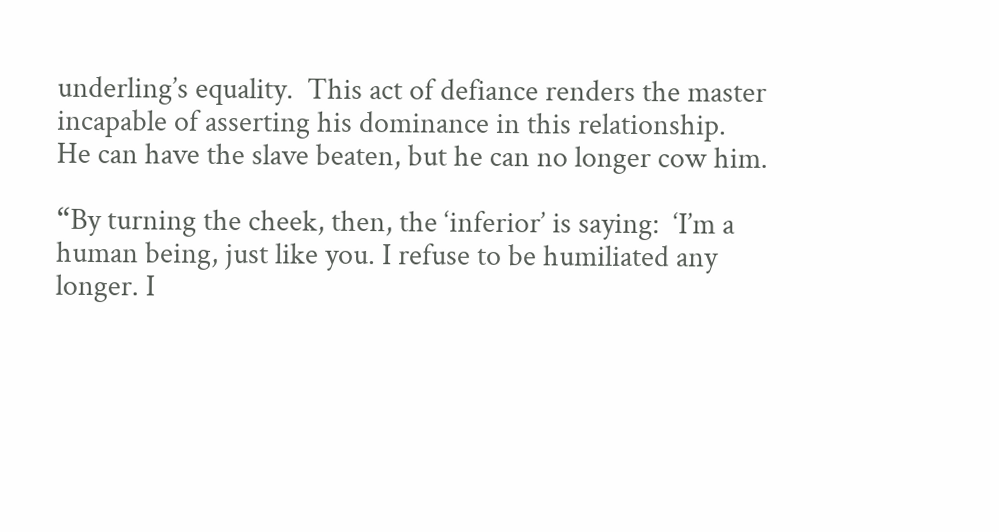underling’s equality.  This act of defiance renders the master incapable of asserting his dominance in this relationship.  He can have the slave beaten, but he can no longer cow him.

“By turning the cheek, then, the ‘inferior’ is saying:  ‘I’m a human being, just like you. I refuse to be humiliated any longer. I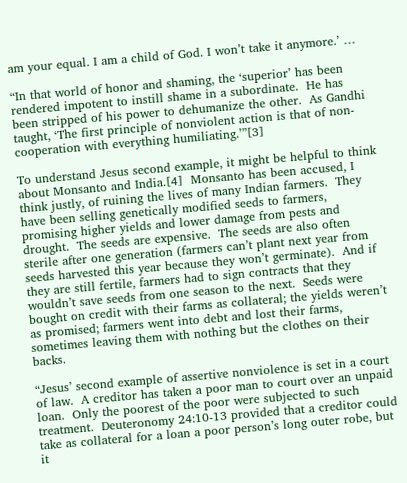am your equal. I am a child of God. I won’t take it anymore.’ …

“In that world of honor and shaming, the ‘superior’ has been rendered impotent to instill shame in a subordinate.  He has been stripped of his power to dehumanize the other.  As Gandhi taught, ‘The first principle of nonviolent action is that of non-cooperation with everything humiliating.’”[3]

To understand Jesus second example, it might be helpful to think about Monsanto and India.[4]  Monsanto has been accused, I think justly, of ruining the lives of many Indian farmers.  They have been selling genetically modified seeds to farmers, promising higher yields and lower damage from pests and drought.  The seeds are expensive.  The seeds are also often sterile after one generation (farmers can’t plant next year from seeds harvested this year because they won’t germinate).  And if they are still fertile, farmers had to sign contracts that they wouldn’t save seeds from one season to the next.  Seeds were bought on credit with their farms as collateral; the yields weren’t as promised; farmers went into debt and lost their farms, sometimes leaving them with nothing but the clothes on their backs.

“Jesus’ second example of assertive nonviolence is set in a court of law.  A creditor has taken a poor man to court over an unpaid loan.  Only the poorest of the poor were subjected to such treatment.  Deuteronomy 24:10-13 provided that a creditor could take as collateral for a loan a poor person’s long outer robe, but it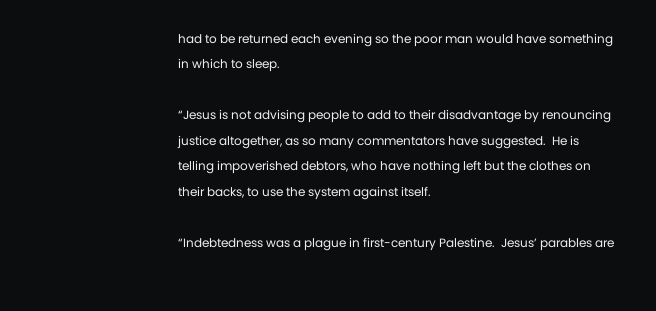had to be returned each evening so the poor man would have something in which to sleep.

“Jesus is not advising people to add to their disadvantage by renouncing justice altogether, as so many commentators have suggested.  He is telling impoverished debtors, who have nothing left but the clothes on their backs, to use the system against itself.

“Indebtedness was a plague in first-century Palestine.  Jesus’ parables are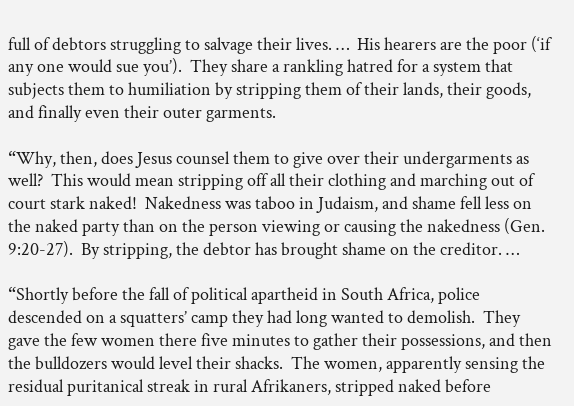full of debtors struggling to salvage their lives. …  His hearers are the poor (‘if any one would sue you’).  They share a rankling hatred for a system that subjects them to humiliation by stripping them of their lands, their goods, and finally even their outer garments.

“Why, then, does Jesus counsel them to give over their undergarments as well?  This would mean stripping off all their clothing and marching out of court stark naked!  Nakedness was taboo in Judaism, and shame fell less on the naked party than on the person viewing or causing the nakedness (Gen. 9:20-27).  By stripping, the debtor has brought shame on the creditor. …

“Shortly before the fall of political apartheid in South Africa, police descended on a squatters’ camp they had long wanted to demolish.  They gave the few women there five minutes to gather their possessions, and then the bulldozers would level their shacks.  The women, apparently sensing the residual puritanical streak in rural Afrikaners, stripped naked before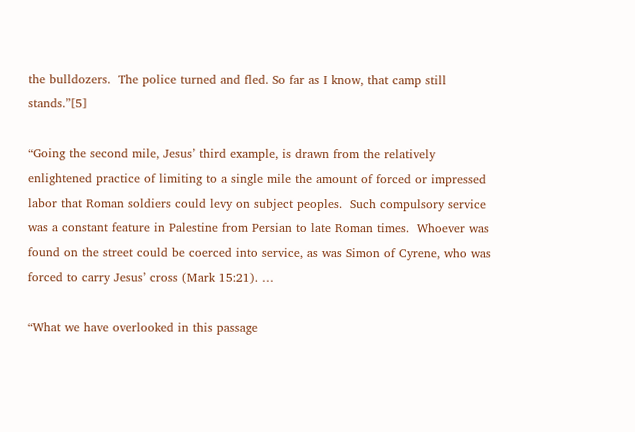the bulldozers.  The police turned and fled. So far as I know, that camp still stands.”[5]

“Going the second mile, Jesus’ third example, is drawn from the relatively enlightened practice of limiting to a single mile the amount of forced or impressed labor that Roman soldiers could levy on subject peoples.  Such compulsory service was a constant feature in Palestine from Persian to late Roman times.  Whoever was found on the street could be coerced into service, as was Simon of Cyrene, who was forced to carry Jesus’ cross (Mark 15:21). …

“What we have overlooked in this passage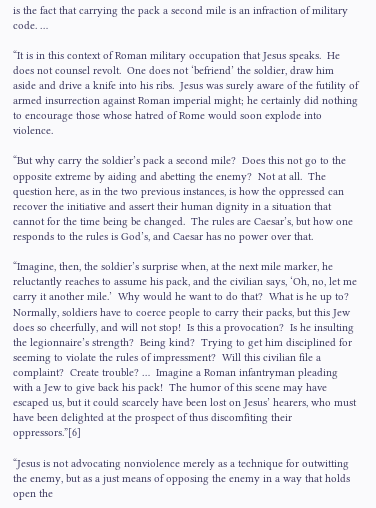is the fact that carrying the pack a second mile is an infraction of military code. …

“It is in this context of Roman military occupation that Jesus speaks.  He does not counsel revolt.  One does not ‘befriend’ the soldier, draw him aside and drive a knife into his ribs.  Jesus was surely aware of the futility of armed insurrection against Roman imperial might; he certainly did nothing to encourage those whose hatred of Rome would soon explode into violence.

“But why carry the soldier’s pack a second mile?  Does this not go to the opposite extreme by aiding and abetting the enemy?  Not at all.  The question here, as in the two previous instances, is how the oppressed can recover the initiative and assert their human dignity in a situation that cannot for the time being be changed.  The rules are Caesar’s, but how one responds to the rules is God’s, and Caesar has no power over that.

“Imagine, then, the soldier’s surprise when, at the next mile marker, he reluctantly reaches to assume his pack, and the civilian says, ‘Oh, no, let me carry it another mile.’  Why would he want to do that?  What is he up to?  Normally, soldiers have to coerce people to carry their packs, but this Jew does so cheerfully, and will not stop!  Is this a provocation?  Is he insulting the legionnaire’s strength?  Being kind?  Trying to get him disciplined for seeming to violate the rules of impressment?  Will this civilian file a complaint?  Create trouble? …  Imagine a Roman infantryman pleading with a Jew to give back his pack!  The humor of this scene may have escaped us, but it could scarcely have been lost on Jesus’ hearers, who must have been delighted at the prospect of thus discomfiting their oppressors.”[6]

“Jesus is not advocating nonviolence merely as a technique for outwitting the enemy, but as a just means of opposing the enemy in a way that holds open the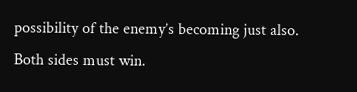possibility of the enemy’s becoming just also.  Both sides must win.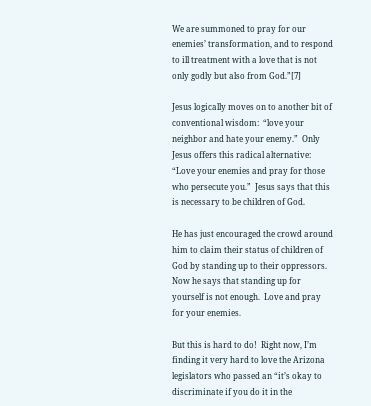We are summoned to pray for our enemies’ transformation, and to respond to ill treatment with a love that is not only godly but also from God.”[7]

Jesus logically moves on to another bit of conventional wisdom:  “love your neighbor and hate your enemy.”  Only Jesus offers this radical alternative:  “Love your enemies and pray for those who persecute you.”  Jesus says that this is necessary to be children of God.

He has just encouraged the crowd around him to claim their status of children of God by standing up to their oppressors.  Now he says that standing up for yourself is not enough.  Love and pray for your enemies.

But this is hard to do!  Right now, I’m finding it very hard to love the Arizona legislators who passed an “it’s okay to discriminate if you do it in the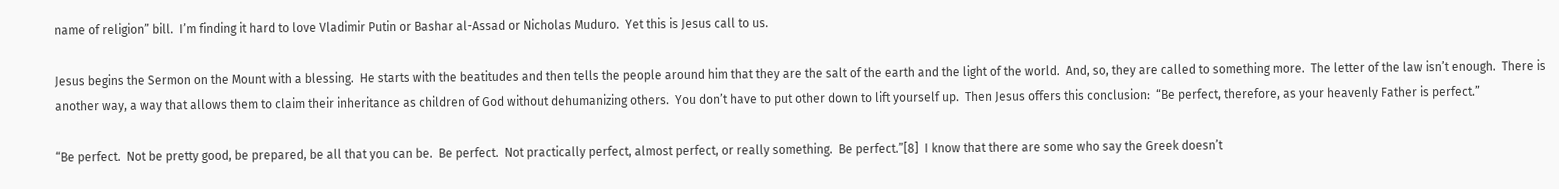name of religion” bill.  I’m finding it hard to love Vladimir Putin or Bashar al-Assad or Nicholas Muduro.  Yet this is Jesus call to us.

Jesus begins the Sermon on the Mount with a blessing.  He starts with the beatitudes and then tells the people around him that they are the salt of the earth and the light of the world.  And, so, they are called to something more.  The letter of the law isn’t enough.  There is another way, a way that allows them to claim their inheritance as children of God without dehumanizing others.  You don’t have to put other down to lift yourself up.  Then Jesus offers this conclusion:  “Be perfect, therefore, as your heavenly Father is perfect.”

“Be perfect.  Not be pretty good, be prepared, be all that you can be.  Be perfect.  Not practically perfect, almost perfect, or really something.  Be perfect.”[8]  I know that there are some who say the Greek doesn’t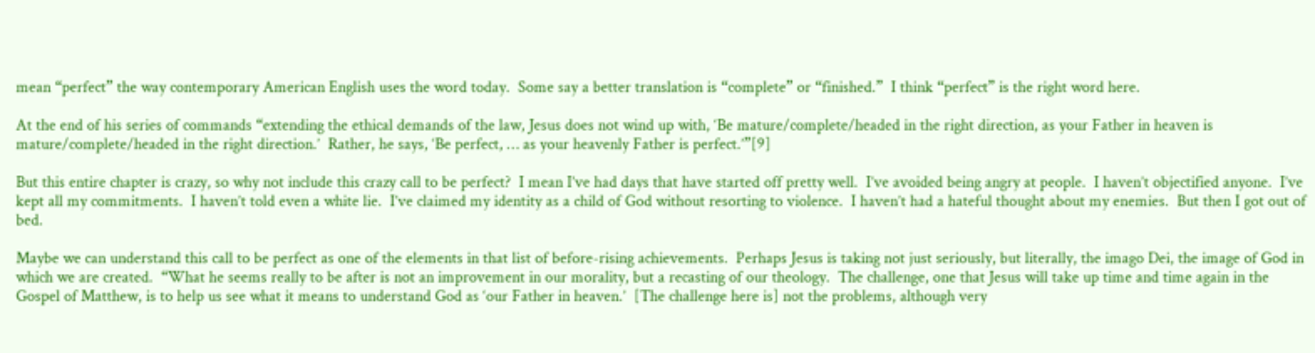mean “perfect” the way contemporary American English uses the word today.  Some say a better translation is “complete” or “finished.”  I think “perfect” is the right word here.

At the end of his series of commands “extending the ethical demands of the law, Jesus does not wind up with, ‘Be mature/complete/headed in the right direction, as your Father in heaven is mature/complete/headed in the right direction.’  Rather, he says, ‘Be perfect, … as your heavenly Father is perfect.’”[9]

But this entire chapter is crazy, so why not include this crazy call to be perfect?  I mean I’ve had days that have started off pretty well.  I’ve avoided being angry at people.  I haven’t objectified anyone.  I’ve kept all my commitments.  I haven’t told even a white lie.  I’ve claimed my identity as a child of God without resorting to violence.  I haven’t had a hateful thought about my enemies.  But then I got out of bed.

Maybe we can understand this call to be perfect as one of the elements in that list of before-rising achievements.  Perhaps Jesus is taking not just seriously, but literally, the imago Dei, the image of God in which we are created.  “What he seems really to be after is not an improvement in our morality, but a recasting of our theology.  The challenge, one that Jesus will take up time and time again in the Gospel of Matthew, is to help us see what it means to understand God as ‘our Father in heaven.’  [The challenge here is] not the problems, although very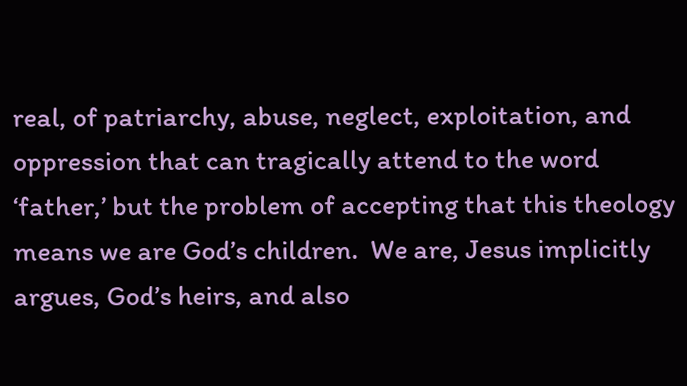real, of patriarchy, abuse, neglect, exploitation, and oppression that can tragically attend to the word ‘father,’ but the problem of accepting that this theology means we are God’s children.  We are, Jesus implicitly argues, God’s heirs, and also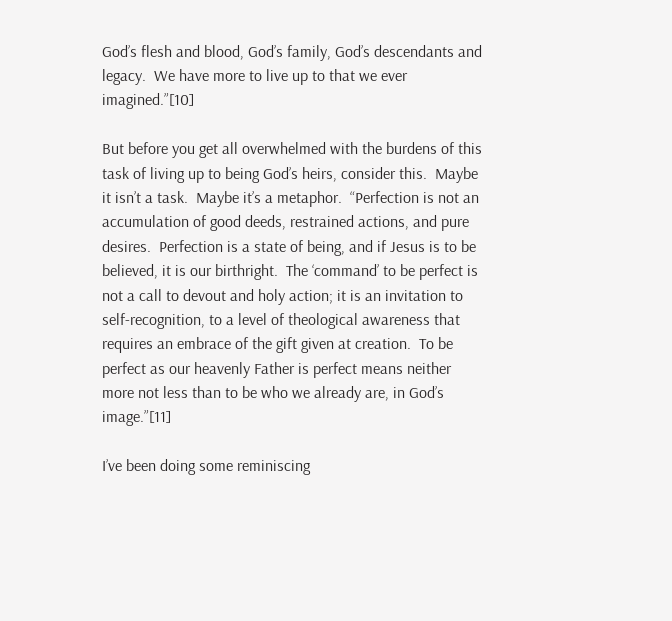God’s flesh and blood, God’s family, God’s descendants and legacy.  We have more to live up to that we ever imagined.”[10]

But before you get all overwhelmed with the burdens of this task of living up to being God’s heirs, consider this.  Maybe it isn’t a task.  Maybe it’s a metaphor.  “Perfection is not an accumulation of good deeds, restrained actions, and pure desires.  Perfection is a state of being, and if Jesus is to be believed, it is our birthright.  The ‘command’ to be perfect is not a call to devout and holy action; it is an invitation to self-recognition, to a level of theological awareness that requires an embrace of the gift given at creation.  To be perfect as our heavenly Father is perfect means neither more not less than to be who we already are, in God’s image.”[11]

I’ve been doing some reminiscing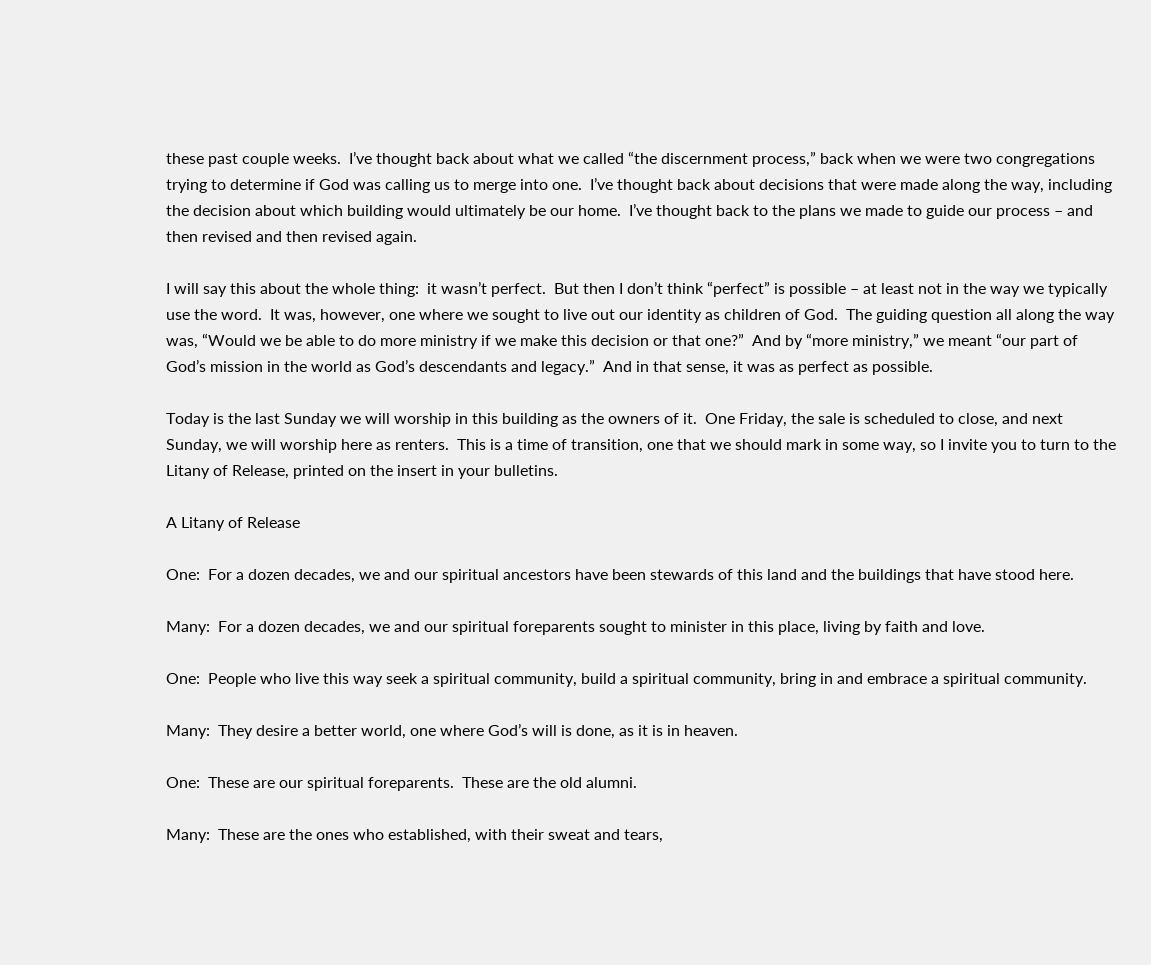these past couple weeks.  I’ve thought back about what we called “the discernment process,” back when we were two congregations trying to determine if God was calling us to merge into one.  I’ve thought back about decisions that were made along the way, including the decision about which building would ultimately be our home.  I’ve thought back to the plans we made to guide our process – and then revised and then revised again.

I will say this about the whole thing:  it wasn’t perfect.  But then I don’t think “perfect” is possible – at least not in the way we typically use the word.  It was, however, one where we sought to live out our identity as children of God.  The guiding question all along the way was, “Would we be able to do more ministry if we make this decision or that one?”  And by “more ministry,” we meant “our part of God’s mission in the world as God’s descendants and legacy.”  And in that sense, it was as perfect as possible.

Today is the last Sunday we will worship in this building as the owners of it.  One Friday, the sale is scheduled to close, and next Sunday, we will worship here as renters.  This is a time of transition, one that we should mark in some way, so I invite you to turn to the Litany of Release, printed on the insert in your bulletins.

A Litany of Release

One:  For a dozen decades, we and our spiritual ancestors have been stewards of this land and the buildings that have stood here.

Many:  For a dozen decades, we and our spiritual foreparents sought to minister in this place, living by faith and love.

One:  People who live this way seek a spiritual community, build a spiritual community, bring in and embrace a spiritual community.

Many:  They desire a better world, one where God’s will is done, as it is in heaven.

One:  These are our spiritual foreparents.  These are the old alumni.

Many:  These are the ones who established, with their sweat and tears,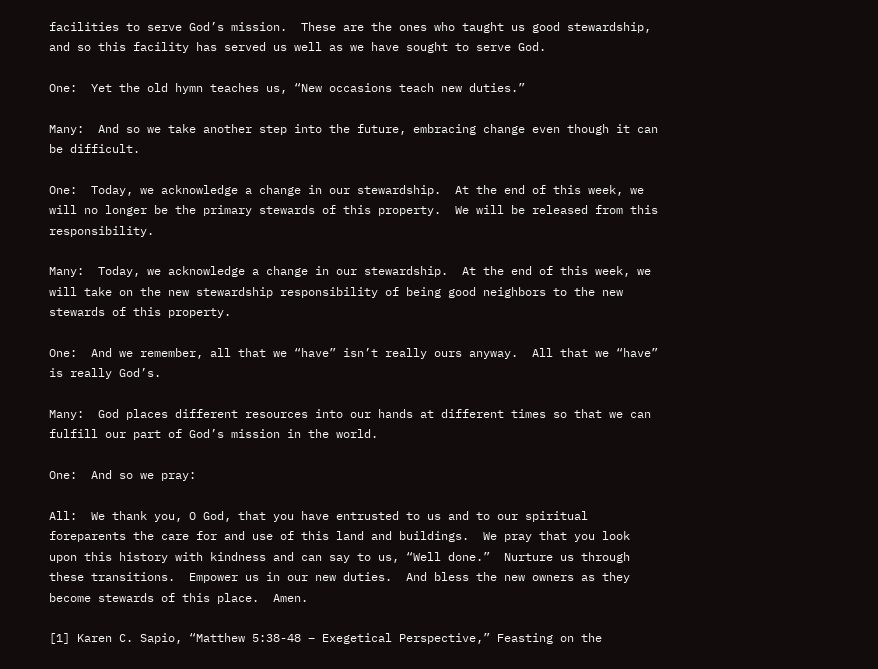facilities to serve God’s mission.  These are the ones who taught us good stewardship, and so this facility has served us well as we have sought to serve God.

One:  Yet the old hymn teaches us, “New occasions teach new duties.”

Many:  And so we take another step into the future, embracing change even though it can be difficult.

One:  Today, we acknowledge a change in our stewardship.  At the end of this week, we will no longer be the primary stewards of this property.  We will be released from this responsibility.

Many:  Today, we acknowledge a change in our stewardship.  At the end of this week, we will take on the new stewardship responsibility of being good neighbors to the new stewards of this property.

One:  And we remember, all that we “have” isn’t really ours anyway.  All that we “have” is really God’s.

Many:  God places different resources into our hands at different times so that we can fulfill our part of God’s mission in the world.

One:  And so we pray:

All:  We thank you, O God, that you have entrusted to us and to our spiritual foreparents the care for and use of this land and buildings.  We pray that you look upon this history with kindness and can say to us, “Well done.”  Nurture us through these transitions.  Empower us in our new duties.  And bless the new owners as they become stewards of this place.  Amen.

[1] Karen C. Sapio, “Matthew 5:38-48 – Exegetical Perspective,” Feasting on the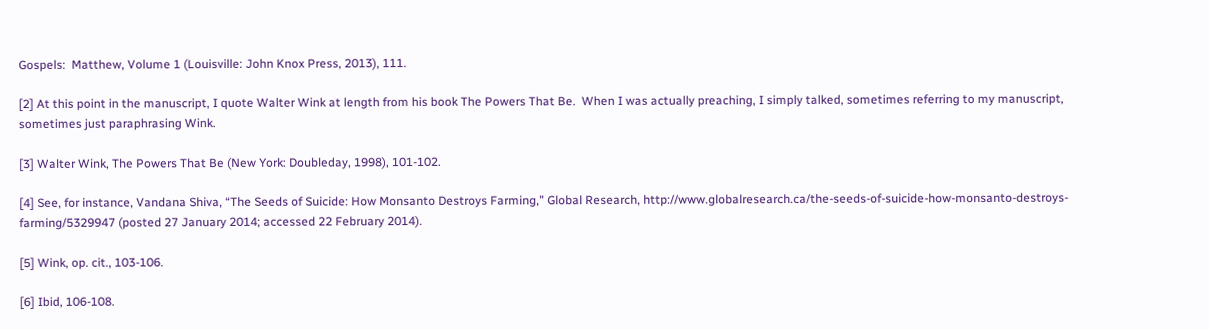Gospels:  Matthew, Volume 1 (Louisville: John Knox Press, 2013), 111.

[2] At this point in the manuscript, I quote Walter Wink at length from his book The Powers That Be.  When I was actually preaching, I simply talked, sometimes referring to my manuscript, sometimes just paraphrasing Wink.

[3] Walter Wink, The Powers That Be (New York: Doubleday, 1998), 101-102.

[4] See, for instance, Vandana Shiva, “The Seeds of Suicide: How Monsanto Destroys Farming,” Global Research, http://www.globalresearch.ca/the-seeds-of-suicide-how-monsanto-destroys-farming/5329947 (posted 27 January 2014; accessed 22 February 2014).

[5] Wink, op. cit., 103-106.

[6] Ibid, 106-108.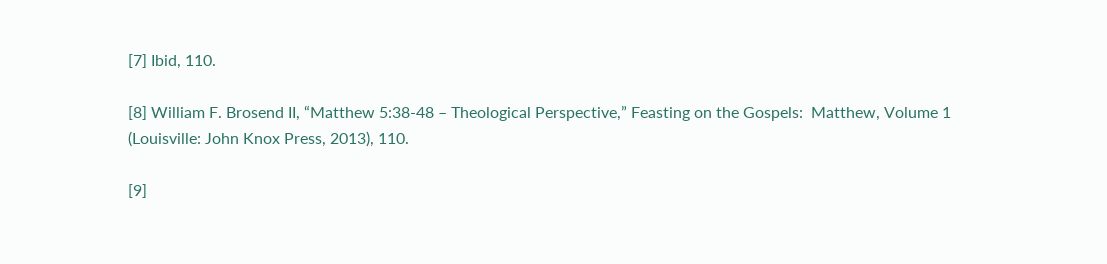[7] Ibid, 110.

[8] William F. Brosend II, “Matthew 5:38-48 – Theological Perspective,” Feasting on the Gospels:  Matthew, Volume 1 (Louisville: John Knox Press, 2013), 110.

[9]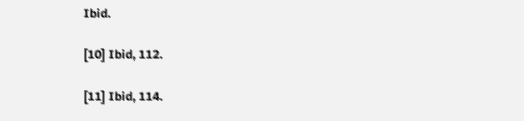Ibid.

[10] Ibid, 112.

[11] Ibid, 114.